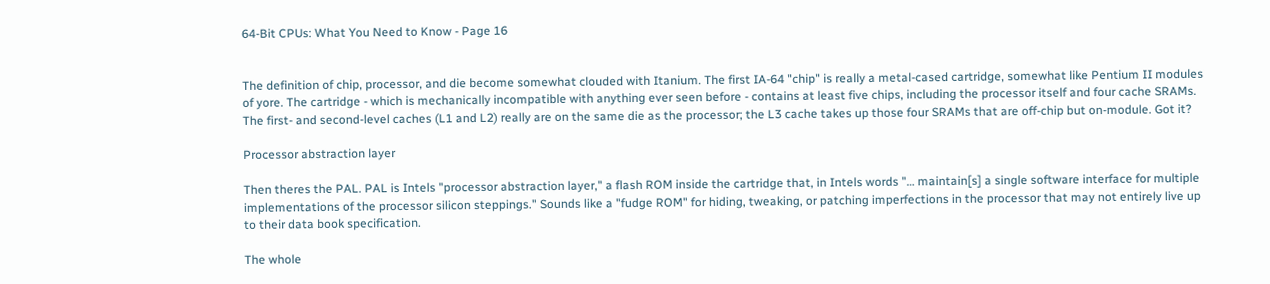64-Bit CPUs: What You Need to Know - Page 16


The definition of chip, processor, and die become somewhat clouded with Itanium. The first IA-64 "chip" is really a metal-cased cartridge, somewhat like Pentium II modules of yore. The cartridge - which is mechanically incompatible with anything ever seen before - contains at least five chips, including the processor itself and four cache SRAMs. The first- and second-level caches (L1 and L2) really are on the same die as the processor; the L3 cache takes up those four SRAMs that are off-chip but on-module. Got it?

Processor abstraction layer

Then theres the PAL. PAL is Intels "processor abstraction layer," a flash ROM inside the cartridge that, in Intels words "… maintain[s] a single software interface for multiple implementations of the processor silicon steppings." Sounds like a "fudge ROM" for hiding, tweaking, or patching imperfections in the processor that may not entirely live up to their data book specification.

The whole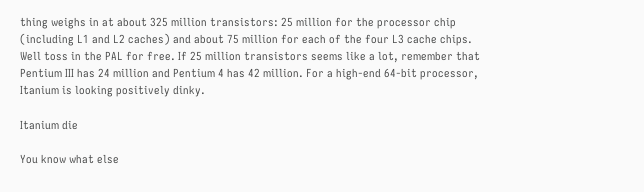thing weighs in at about 325 million transistors: 25 million for the processor chip (including L1 and L2 caches) and about 75 million for each of the four L3 cache chips. Well toss in the PAL for free. If 25 million transistors seems like a lot, remember that Pentium III has 24 million and Pentium 4 has 42 million. For a high-end 64-bit processor, Itanium is looking positively dinky.

Itanium die

You know what else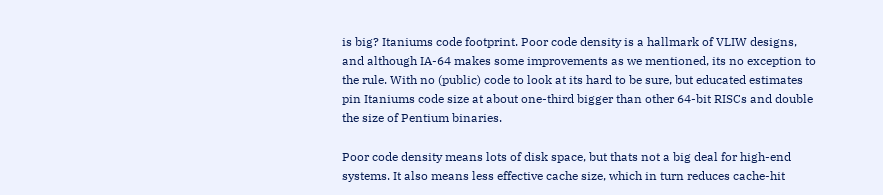is big? Itaniums code footprint. Poor code density is a hallmark of VLIW designs, and although IA-64 makes some improvements as we mentioned, its no exception to the rule. With no (public) code to look at its hard to be sure, but educated estimates pin Itaniums code size at about one-third bigger than other 64-bit RISCs and double the size of Pentium binaries.

Poor code density means lots of disk space, but thats not a big deal for high-end systems. It also means less effective cache size, which in turn reduces cache-hit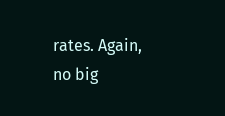rates. Again, no big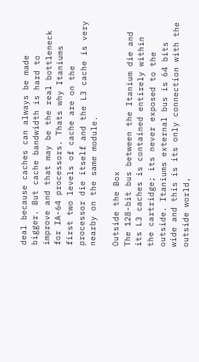deal because caches can always be made bigger. But cache bandwidth is hard to improve and that may be the real bottleneck for IA-64 processors. Thats why Itaniums first two levels of cache are on the processor die itself and the L3 cache is very nearby on the same module.

Outside the Box
The 128-bit bus between the Itanium die and its L3 caches is contained entirely within the cartridge; its never exposed to the outside. Itaniums external bus is 64 bits wide and this is its only connection with the outside world,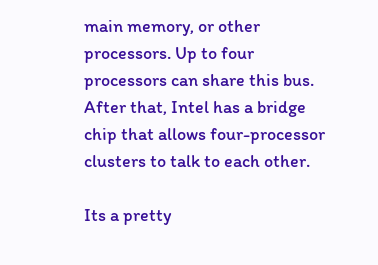main memory, or other processors. Up to four processors can share this bus. After that, Intel has a bridge chip that allows four-processor clusters to talk to each other.

Its a pretty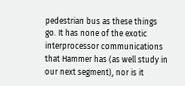pedestrian bus as these things go. It has none of the exotic interprocessor communications that Hammer has (as well study in our next segment), nor is it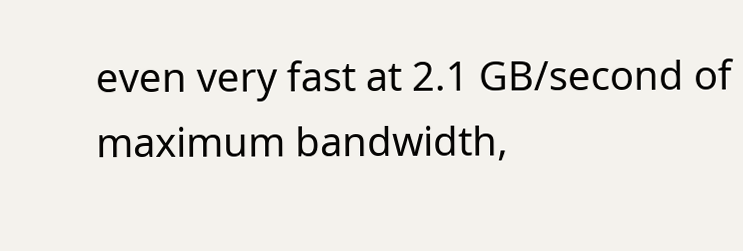even very fast at 2.1 GB/second of maximum bandwidth,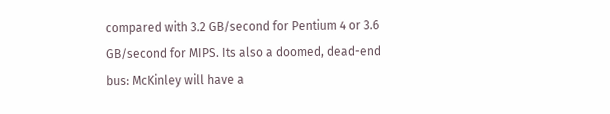compared with 3.2 GB/second for Pentium 4 or 3.6 GB/second for MIPS. Its also a doomed, dead-end bus: McKinley will have a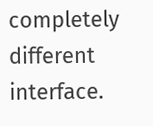completely different interface.